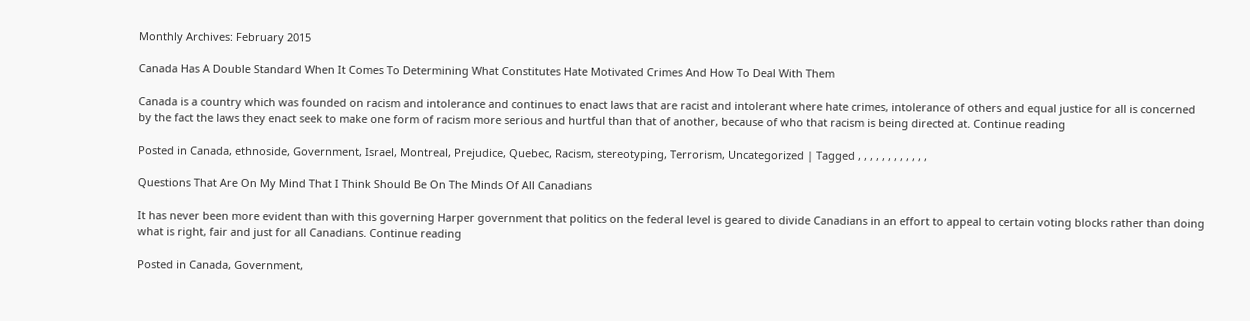Monthly Archives: February 2015

Canada Has A Double Standard When It Comes To Determining What Constitutes Hate Motivated Crimes And How To Deal With Them

Canada is a country which was founded on racism and intolerance and continues to enact laws that are racist and intolerant where hate crimes, intolerance of others and equal justice for all is concerned by the fact the laws they enact seek to make one form of racism more serious and hurtful than that of another, because of who that racism is being directed at. Continue reading

Posted in Canada, ethnoside, Government, Israel, Montreal, Prejudice, Quebec, Racism, stereotyping, Terrorism, Uncategorized | Tagged , , , , , , , , , , , ,

Questions That Are On My Mind That I Think Should Be On The Minds Of All Canadians

It has never been more evident than with this governing Harper government that politics on the federal level is geared to divide Canadians in an effort to appeal to certain voting blocks rather than doing what is right, fair and just for all Canadians. Continue reading

Posted in Canada, Government,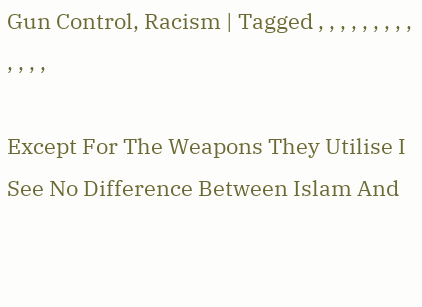Gun Control, Racism | Tagged , , , , , , , , , , , , ,

Except For The Weapons They Utilise I See No Difference Between Islam And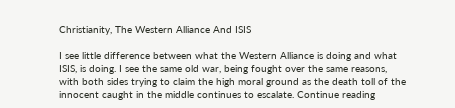Christianity, The Western Alliance And ISIS

I see little difference between what the Western Alliance is doing and what ISIS, is doing. I see the same old war, being fought over the same reasons, with both sides trying to claim the high moral ground as the death toll of the innocent caught in the middle continues to escalate. Continue reading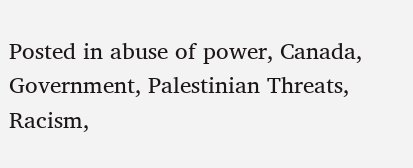Posted in abuse of power, Canada, Government, Palestinian Threats, Racism,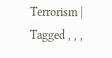Terrorism | Tagged , , ,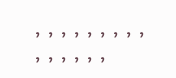, , , , , , , , , , , , , , ,